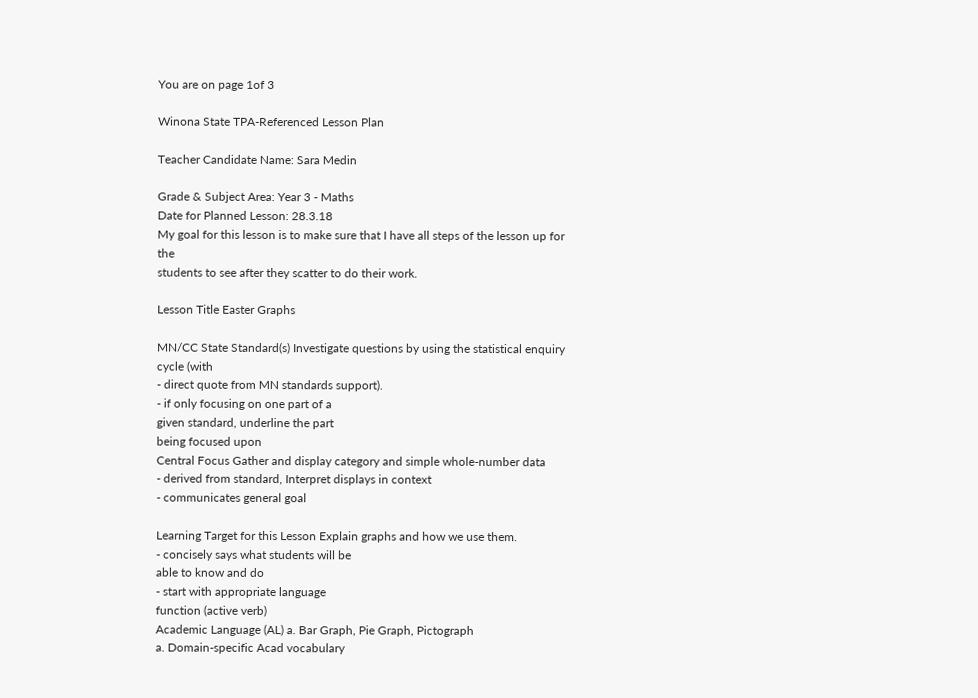You are on page 1of 3

Winona State TPA-Referenced Lesson Plan

Teacher Candidate Name: Sara Medin

Grade & Subject Area: Year 3 - Maths
Date for Planned Lesson: 28.3.18
My goal for this lesson is to make sure that I have all steps of the lesson up for the
students to see after they scatter to do their work.

Lesson Title Easter Graphs

MN/CC State Standard(s) Investigate questions by using the statistical enquiry cycle (with
- direct quote from MN standards support).
- if only focusing on one part of a
given standard, underline the part
being focused upon
Central Focus Gather and display category and simple whole-number data
- derived from standard, Interpret displays in context
- communicates general goal

Learning Target for this Lesson Explain graphs and how we use them.
- concisely says what students will be
able to know and do
- start with appropriate language
function (active verb)
Academic Language (AL) a. Bar Graph, Pie Graph, Pictograph
a. Domain-specific Acad vocabulary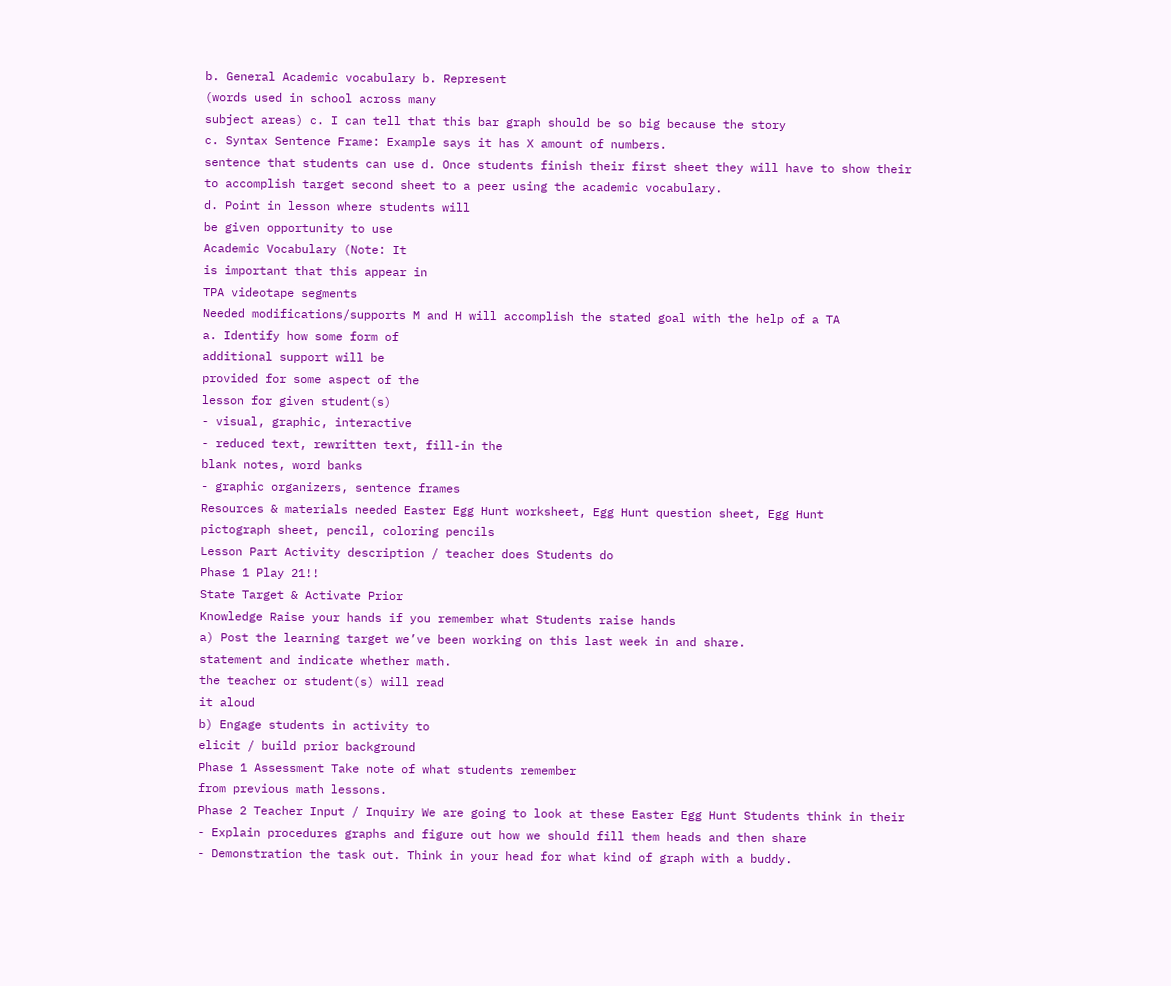b. General Academic vocabulary b. Represent
(words used in school across many
subject areas) c. I can tell that this bar graph should be so big because the story
c. Syntax Sentence Frame: Example says it has X amount of numbers.
sentence that students can use d. Once students finish their first sheet they will have to show their
to accomplish target second sheet to a peer using the academic vocabulary.
d. Point in lesson where students will
be given opportunity to use
Academic Vocabulary (Note: It
is important that this appear in
TPA videotape segments
Needed modifications/supports M and H will accomplish the stated goal with the help of a TA
a. Identify how some form of
additional support will be
provided for some aspect of the
lesson for given student(s)
- visual, graphic, interactive
- reduced text, rewritten text, fill-in the
blank notes, word banks
- graphic organizers, sentence frames
Resources & materials needed Easter Egg Hunt worksheet, Egg Hunt question sheet, Egg Hunt
pictograph sheet, pencil, coloring pencils
Lesson Part Activity description / teacher does Students do
Phase 1 Play 21!!
State Target & Activate Prior
Knowledge Raise your hands if you remember what Students raise hands
a) Post the learning target we’ve been working on this last week in and share.
statement and indicate whether math.
the teacher or student(s) will read
it aloud
b) Engage students in activity to
elicit / build prior background
Phase 1 Assessment Take note of what students remember
from previous math lessons.
Phase 2 Teacher Input / Inquiry We are going to look at these Easter Egg Hunt Students think in their
- Explain procedures graphs and figure out how we should fill them heads and then share
- Demonstration the task out. Think in your head for what kind of graph with a buddy.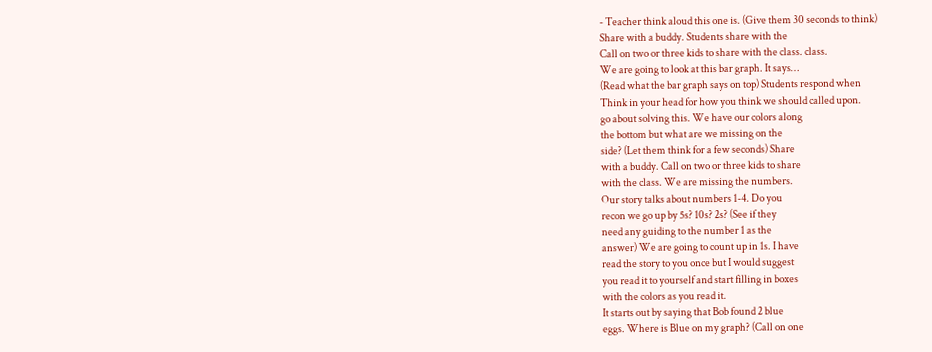- Teacher think aloud this one is. (Give them 30 seconds to think)
Share with a buddy. Students share with the
Call on two or three kids to share with the class. class.
We are going to look at this bar graph. It says…
(Read what the bar graph says on top) Students respond when
Think in your head for how you think we should called upon.
go about solving this. We have our colors along
the bottom but what are we missing on the
side? (Let them think for a few seconds) Share
with a buddy. Call on two or three kids to share
with the class. We are missing the numbers.
Our story talks about numbers 1-4. Do you
recon we go up by 5s? 10s? 2s? (See if they
need any guiding to the number 1 as the
answer) We are going to count up in 1s. I have
read the story to you once but I would suggest
you read it to yourself and start filling in boxes
with the colors as you read it.
It starts out by saying that Bob found 2 blue
eggs. Where is Blue on my graph? (Call on one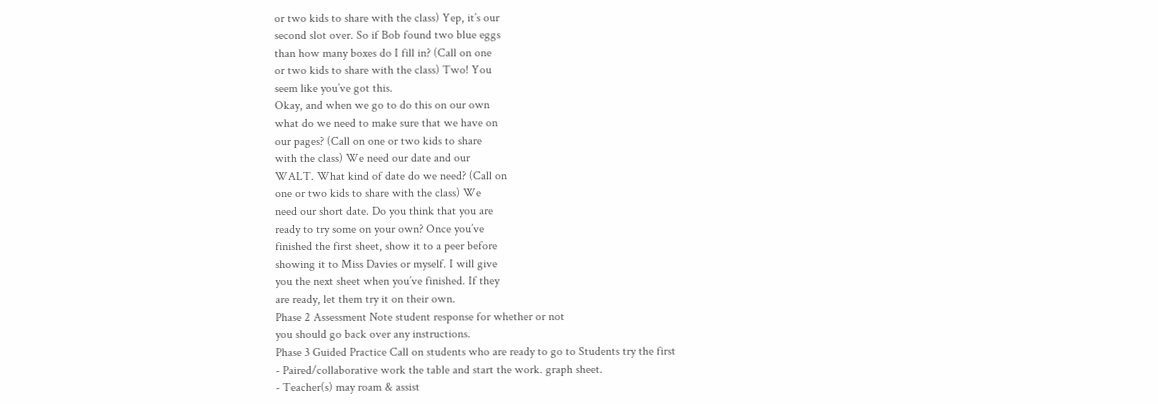or two kids to share with the class) Yep, it’s our
second slot over. So if Bob found two blue eggs
than how many boxes do I fill in? (Call on one
or two kids to share with the class) Two! You
seem like you’ve got this.
Okay, and when we go to do this on our own
what do we need to make sure that we have on
our pages? (Call on one or two kids to share
with the class) We need our date and our
WALT. What kind of date do we need? (Call on
one or two kids to share with the class) We
need our short date. Do you think that you are
ready to try some on your own? Once you’ve
finished the first sheet, show it to a peer before
showing it to Miss Davies or myself. I will give
you the next sheet when you’ve finished. If they
are ready, let them try it on their own.
Phase 2 Assessment Note student response for whether or not
you should go back over any instructions.
Phase 3 Guided Practice Call on students who are ready to go to Students try the first
- Paired/collaborative work the table and start the work. graph sheet.
- Teacher(s) may roam & assist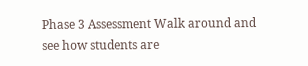Phase 3 Assessment Walk around and see how students are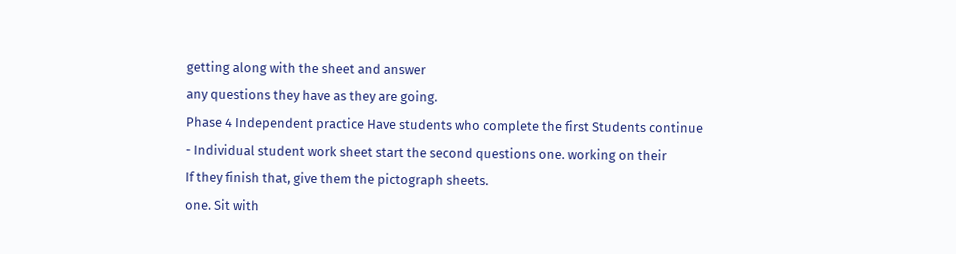getting along with the sheet and answer
any questions they have as they are going.
Phase 4 Independent practice Have students who complete the first Students continue
- Individual student work sheet start the second questions one. working on their
If they finish that, give them the pictograph sheets.
one. Sit with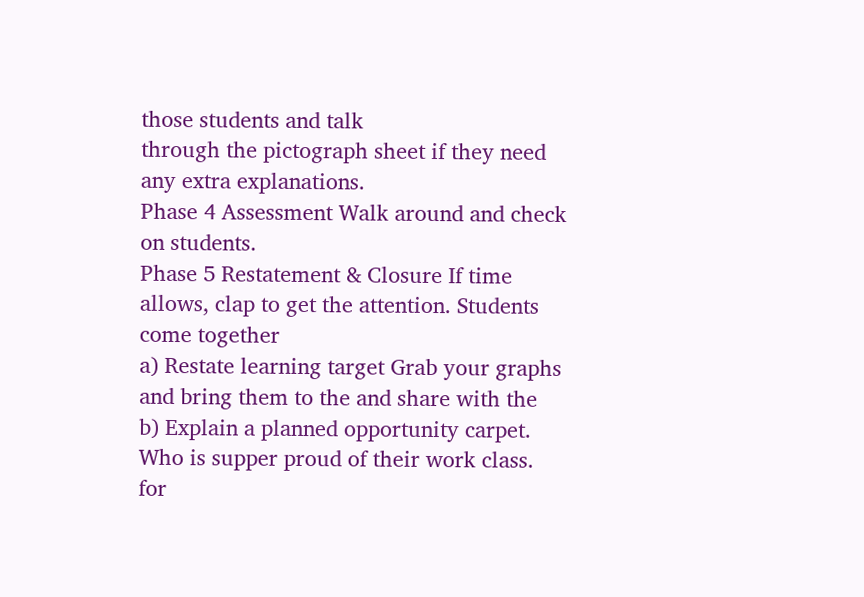those students and talk
through the pictograph sheet if they need
any extra explanations.
Phase 4 Assessment Walk around and check on students.
Phase 5 Restatement & Closure If time allows, clap to get the attention. Students come together
a) Restate learning target Grab your graphs and bring them to the and share with the
b) Explain a planned opportunity carpet. Who is supper proud of their work class.
for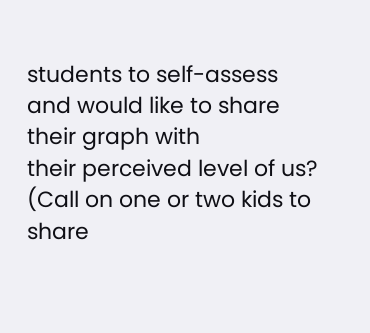students to self-assess and would like to share their graph with
their perceived level of us? (Call on one or two kids to share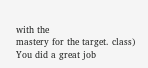with the
mastery for the target. class) You did a great job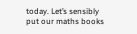today. Let’s sensibly
put our maths books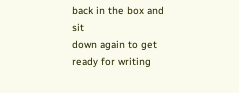back in the box and sit
down again to get ready for writing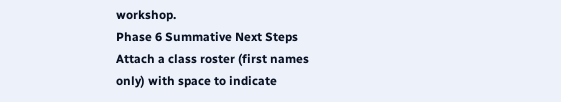workshop.
Phase 6 Summative Next Steps
Attach a class roster (first names
only) with space to indicate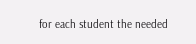for each student the needed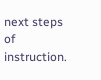next steps of instruction.